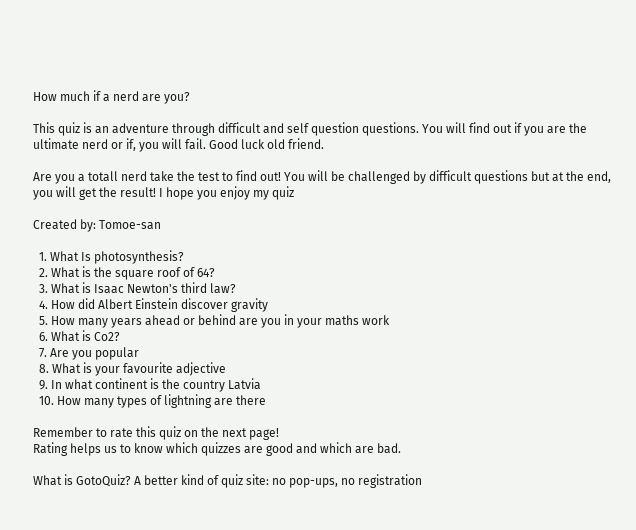How much if a nerd are you?

This quiz is an adventure through difficult and self question questions. You will find out if you are the ultimate nerd or if, you will fail. Good luck old friend.

Are you a totall nerd take the test to find out! You will be challenged by difficult questions but at the end, you will get the result! I hope you enjoy my quiz

Created by: Tomoe-san

  1. What Is photosynthesis?
  2. What is the square roof of 64?
  3. What is Isaac Newton's third law?
  4. How did Albert Einstein discover gravity
  5. How many years ahead or behind are you in your maths work
  6. What is Co2?
  7. Are you popular
  8. What is your favourite adjective
  9. In what continent is the country Latvia
  10. How many types of lightning are there

Remember to rate this quiz on the next page!
Rating helps us to know which quizzes are good and which are bad.

What is GotoQuiz? A better kind of quiz site: no pop-ups, no registration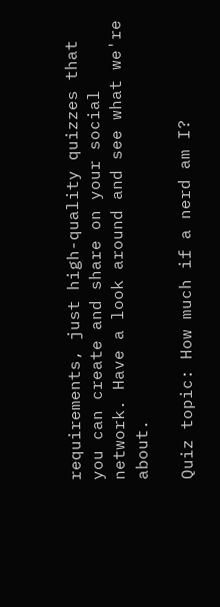requirements, just high-quality quizzes that you can create and share on your social network. Have a look around and see what we're about.

Quiz topic: How much if a nerd am I?